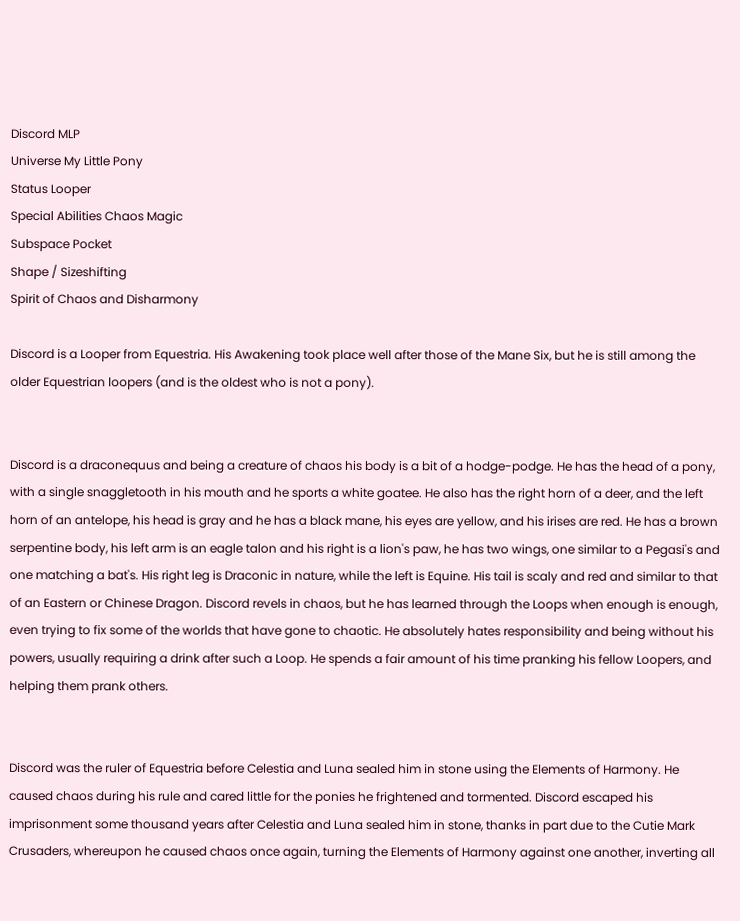Discord MLP
Universe My Little Pony
Status Looper
Special Abilities Chaos Magic
Subspace Pocket
Shape / Sizeshifting
Spirit of Chaos and Disharmony

Discord is a Looper from Equestria. His Awakening took place well after those of the Mane Six, but he is still among the older Equestrian loopers (and is the oldest who is not a pony).


Discord is a draconequus and being a creature of chaos his body is a bit of a hodge-podge. He has the head of a pony, with a single snaggletooth in his mouth and he sports a white goatee. He also has the right horn of a deer, and the left horn of an antelope, his head is gray and he has a black mane, his eyes are yellow, and his irises are red. He has a brown serpentine body, his left arm is an eagle talon and his right is a lion's paw, he has two wings, one similar to a Pegasi's and one matching a bat's. His right leg is Draconic in nature, while the left is Equine. His tail is scaly and red and similar to that of an Eastern or Chinese Dragon. Discord revels in chaos, but he has learned through the Loops when enough is enough, even trying to fix some of the worlds that have gone to chaotic. He absolutely hates responsibility and being without his powers, usually requiring a drink after such a Loop. He spends a fair amount of his time pranking his fellow Loopers, and helping them prank others.


Discord was the ruler of Equestria before Celestia and Luna sealed him in stone using the Elements of Harmony. He caused chaos during his rule and cared little for the ponies he frightened and tormented. Discord escaped his imprisonment some thousand years after Celestia and Luna sealed him in stone, thanks in part due to the Cutie Mark Crusaders, whereupon he caused chaos once again, turning the Elements of Harmony against one another, inverting all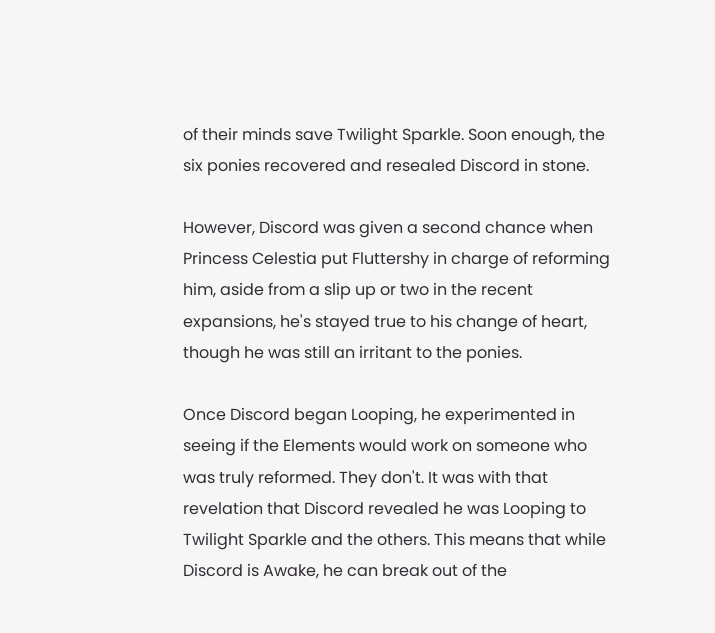of their minds save Twilight Sparkle. Soon enough, the six ponies recovered and resealed Discord in stone.

However, Discord was given a second chance when Princess Celestia put Fluttershy in charge of reforming him, aside from a slip up or two in the recent expansions, he's stayed true to his change of heart, though he was still an irritant to the ponies.

Once Discord began Looping, he experimented in seeing if the Elements would work on someone who was truly reformed. They don't. It was with that revelation that Discord revealed he was Looping to Twilight Sparkle and the others. This means that while Discord is Awake, he can break out of the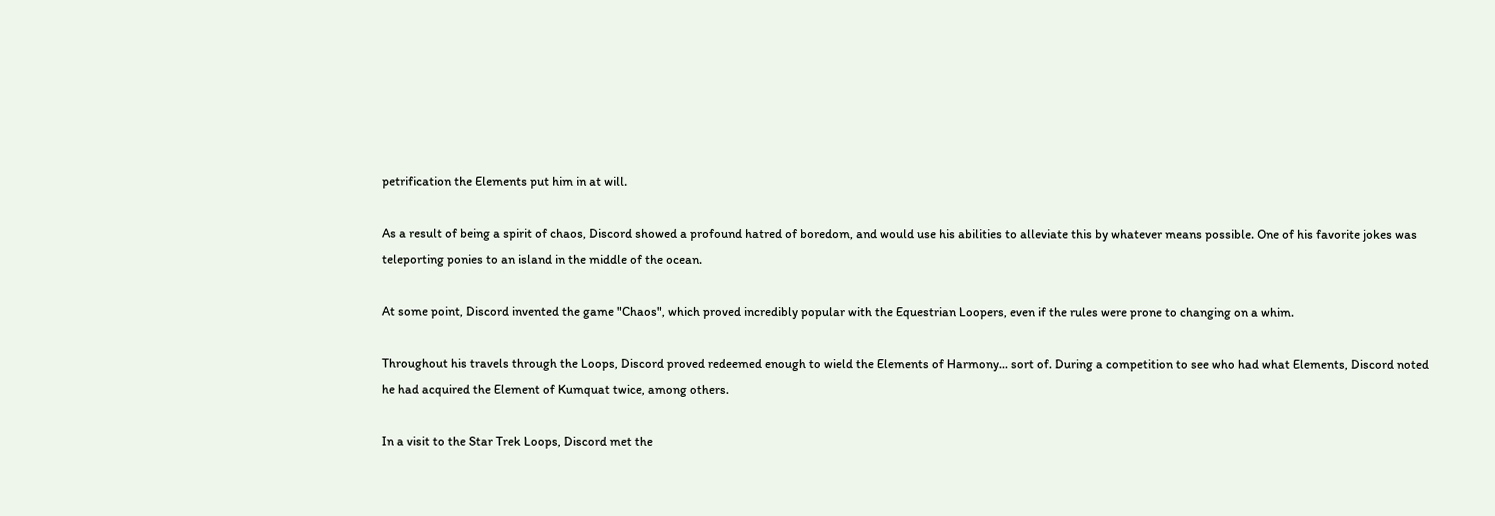petrification the Elements put him in at will.

As a result of being a spirit of chaos, Discord showed a profound hatred of boredom, and would use his abilities to alleviate this by whatever means possible. One of his favorite jokes was teleporting ponies to an island in the middle of the ocean.

At some point, Discord invented the game "Chaos", which proved incredibly popular with the Equestrian Loopers, even if the rules were prone to changing on a whim.

Throughout his travels through the Loops, Discord proved redeemed enough to wield the Elements of Harmony... sort of. During a competition to see who had what Elements, Discord noted he had acquired the Element of Kumquat twice, among others.

In a visit to the Star Trek Loops, Discord met the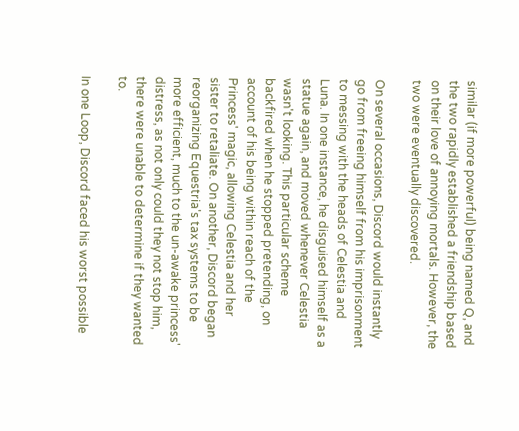similar (if more powerful) being named Q, and the two rapidly established a friendship based on their love of annoying mortals. However, the two were eventually discovered.

On several occasions, Discord would instantly go from freeing himself from his imprisonment to messing with the heads of Celestia and Luna. In one instance, he disguised himself as a statue again, and moved whenever Celestia wasn't looking. This particular scheme backfired when he stopped pretending, on account of his being within reach of the Princess' magic, allowing Celestia and her sister to retaliate. On another, Discord began reorganizing Equestria's tax systems to be more efficient, much to the un-awake princess' distress, as not only could they not stop him, there were unable to determine if they wanted to.

In one Loop, Discord faced his worst possible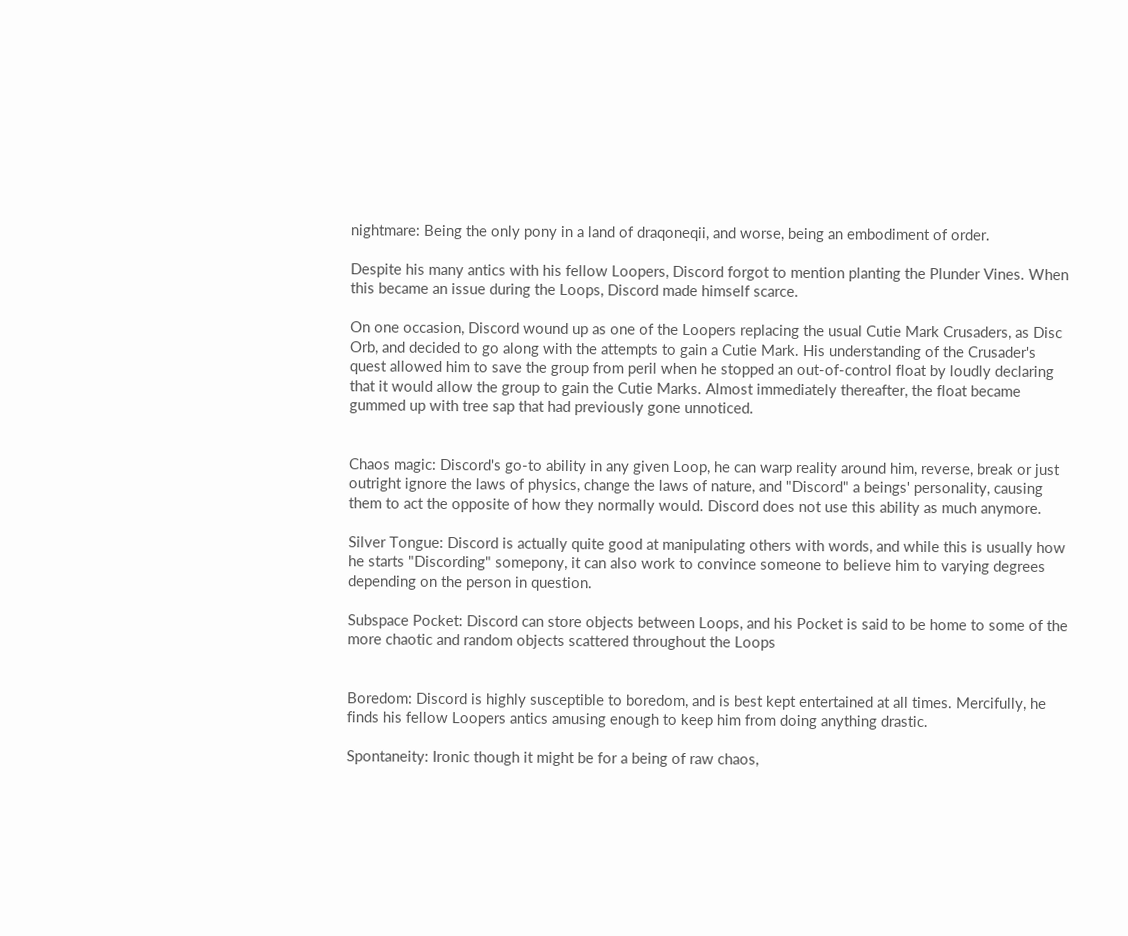nightmare: Being the only pony in a land of draqoneqii, and worse, being an embodiment of order.

Despite his many antics with his fellow Loopers, Discord forgot to mention planting the Plunder Vines. When this became an issue during the Loops, Discord made himself scarce.

On one occasion, Discord wound up as one of the Loopers replacing the usual Cutie Mark Crusaders, as Disc Orb, and decided to go along with the attempts to gain a Cutie Mark. His understanding of the Crusader's quest allowed him to save the group from peril when he stopped an out-of-control float by loudly declaring that it would allow the group to gain the Cutie Marks. Almost immediately thereafter, the float became gummed up with tree sap that had previously gone unnoticed.


Chaos magic: Discord's go-to ability in any given Loop, he can warp reality around him, reverse, break or just outright ignore the laws of physics, change the laws of nature, and "Discord" a beings' personality, causing them to act the opposite of how they normally would. Discord does not use this ability as much anymore.

Silver Tongue: Discord is actually quite good at manipulating others with words, and while this is usually how he starts "Discording" somepony, it can also work to convince someone to believe him to varying degrees depending on the person in question.

Subspace Pocket: Discord can store objects between Loops, and his Pocket is said to be home to some of the more chaotic and random objects scattered throughout the Loops


Boredom: Discord is highly susceptible to boredom, and is best kept entertained at all times. Mercifully, he finds his fellow Loopers antics amusing enough to keep him from doing anything drastic.

Spontaneity: Ironic though it might be for a being of raw chaos,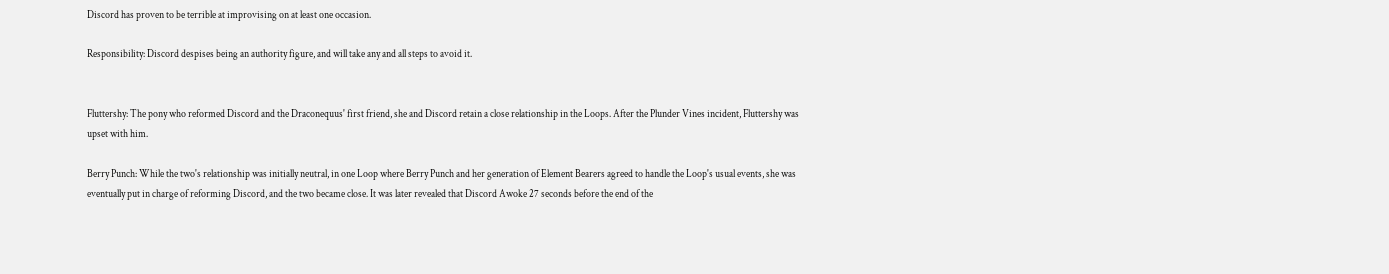Discord has proven to be terrible at improvising on at least one occasion.

Responsibility: Discord despises being an authority figure, and will take any and all steps to avoid it.


Fluttershy: The pony who reformed Discord and the Draconequus' first friend, she and Discord retain a close relationship in the Loops. After the Plunder Vines incident, Fluttershy was upset with him.

Berry Punch: While the two's relationship was initially neutral, in one Loop where Berry Punch and her generation of Element Bearers agreed to handle the Loop's usual events, she was eventually put in charge of reforming Discord, and the two became close. It was later revealed that Discord Awoke 27 seconds before the end of the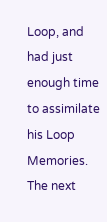Loop, and had just enough time to assimilate his Loop Memories. The next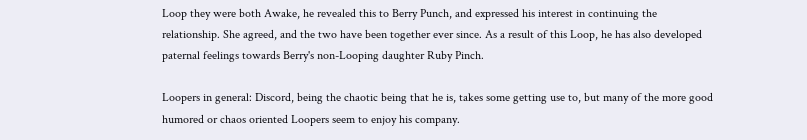Loop they were both Awake, he revealed this to Berry Punch, and expressed his interest in continuing the relationship. She agreed, and the two have been together ever since. As a result of this Loop, he has also developed paternal feelings towards Berry's non-Looping daughter Ruby Pinch.

Loopers in general: Discord, being the chaotic being that he is, takes some getting use to, but many of the more good humored or chaos oriented Loopers seem to enjoy his company.